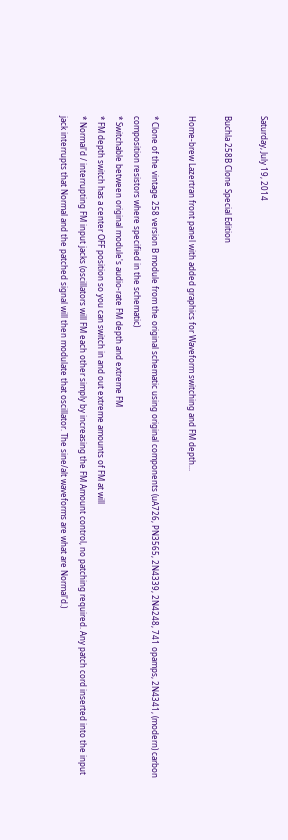Saturday, July 19, 2014

Buchla 258B Clone Special Edition

Home-brew Lazertran front panel with added graphics for Waveform switching and FM depth...

* Clone of the vintage 258 version B module from the original schematic using original components (uA726, PN3565, 2N4339, 2N4248, 741 opamps, 2N4341, (modern) carbon composition resistors where specified in the schematic)
* Switchable between original module's audio-rate FM depth and extreme FM
* FM depth switch has a center OFF position so you can switch in and out extreme amounts of FM at will
* Normal'd / interrupting FM input jacks (oscillators will FM each other simply by increasing the FM Amount control, no patching required. Any patch cord inserted into the input jack interrupts that Normal and the patched signal will then modulate that oscillator. The sine/alt waveforms are what are Normal'd.)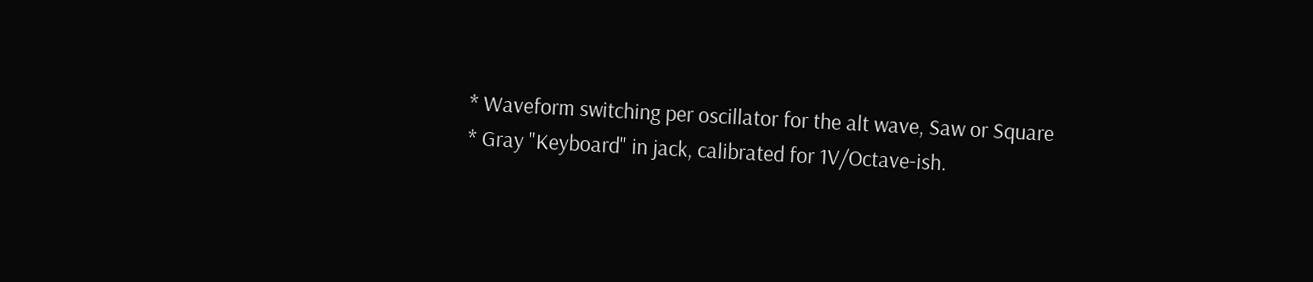* Waveform switching per oscillator for the alt wave, Saw or Square
* Gray "Keyboard" in jack, calibrated for 1V/Octave-ish.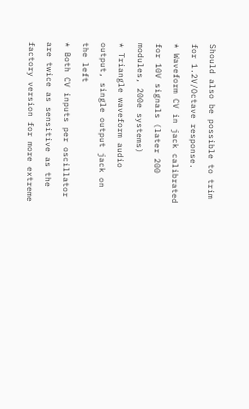Should also be possible to trim for 1.2V/Octave response.
* Waveform CV in jack calibrated for 10V signals (later 200 modules, 200e systems)
* Triangle waveform audio output, single output jack on the left
* Both CV inputs per oscillator are twice as sensitive as the factory version for more extreme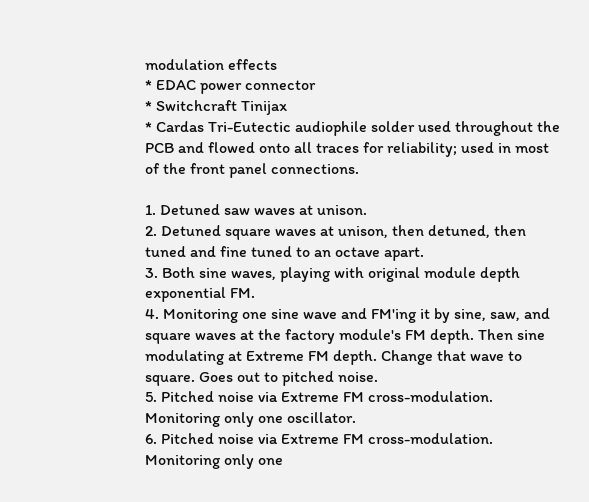modulation effects
* EDAC power connector
* Switchcraft Tinijax
* Cardas Tri-Eutectic audiophile solder used throughout the PCB and flowed onto all traces for reliability; used in most of the front panel connections.

1. Detuned saw waves at unison.
2. Detuned square waves at unison, then detuned, then tuned and fine tuned to an octave apart.
3. Both sine waves, playing with original module depth exponential FM.
4. Monitoring one sine wave and FM'ing it by sine, saw, and square waves at the factory module's FM depth. Then sine modulating at Extreme FM depth. Change that wave to square. Goes out to pitched noise.
5. Pitched noise via Extreme FM cross-modulation. Monitoring only one oscillator.
6. Pitched noise via Extreme FM cross-modulation. Monitoring only one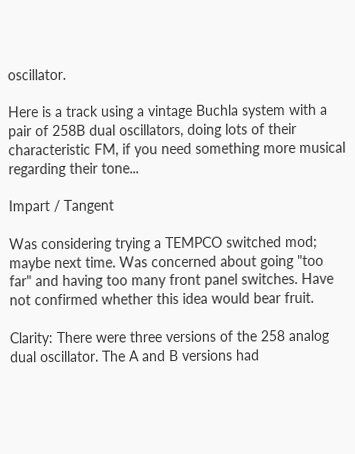oscillator.

Here is a track using a vintage Buchla system with a pair of 258B dual oscillators, doing lots of their characteristic FM, if you need something more musical regarding their tone...

Impart / Tangent

Was considering trying a TEMPCO switched mod; maybe next time. Was concerned about going "too far" and having too many front panel switches. Have not confirmed whether this idea would bear fruit.

Clarity: There were three versions of the 258 analog dual oscillator. The A and B versions had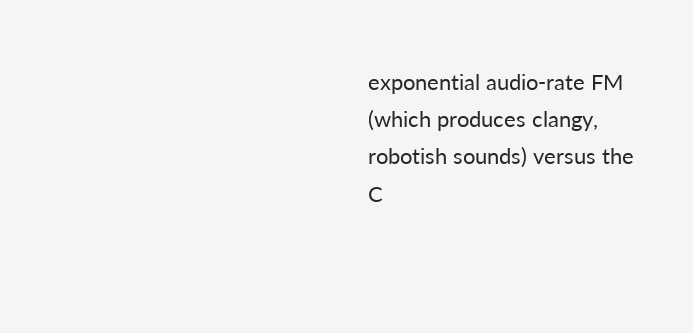exponential audio-rate FM (which produces clangy, robotish sounds) versus the C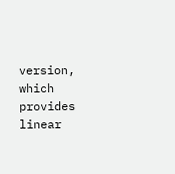version, which provides linear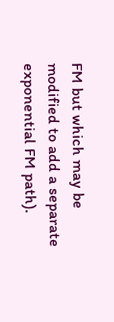FM but which may be modified to add a separate exponential FM path).